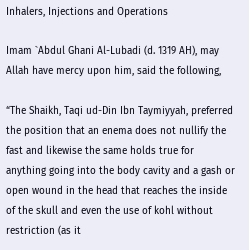Inhalers, Injections and Operations

Imam `Abdul Ghani Al-Lubadi (d. 1319 AH), may Allah have mercy upon him, said the following,

“The Shaikh, Taqi ud-Din Ibn Taymiyyah, preferred the position that an enema does not nullify the fast and likewise the same holds true for anything going into the body cavity and a gash or open wound in the head that reaches the inside of the skull and even the use of kohl without restriction (as it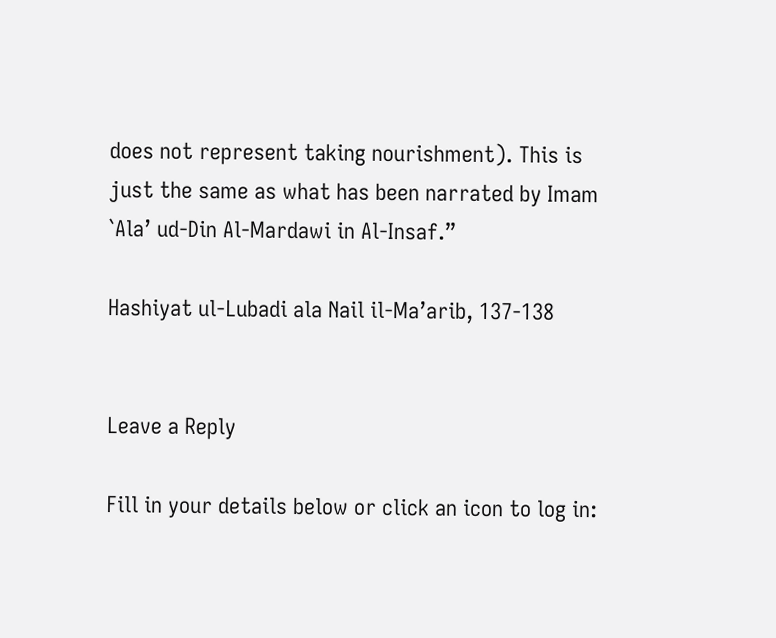does not represent taking nourishment). This is just the same as what has been narrated by Imam `Ala’ ud-Din Al-Mardawi in Al-Insaf.”

Hashiyat ul-Lubadi ala Nail il-Ma’arib, 137-138


Leave a Reply

Fill in your details below or click an icon to log in: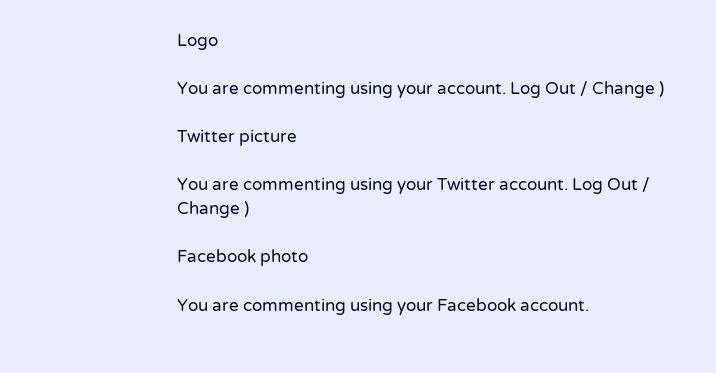Logo

You are commenting using your account. Log Out / Change )

Twitter picture

You are commenting using your Twitter account. Log Out / Change )

Facebook photo

You are commenting using your Facebook account.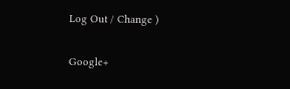Log Out / Change )

Google+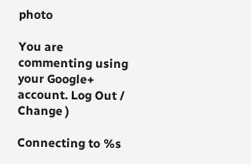photo

You are commenting using your Google+ account. Log Out / Change )

Connecting to %s